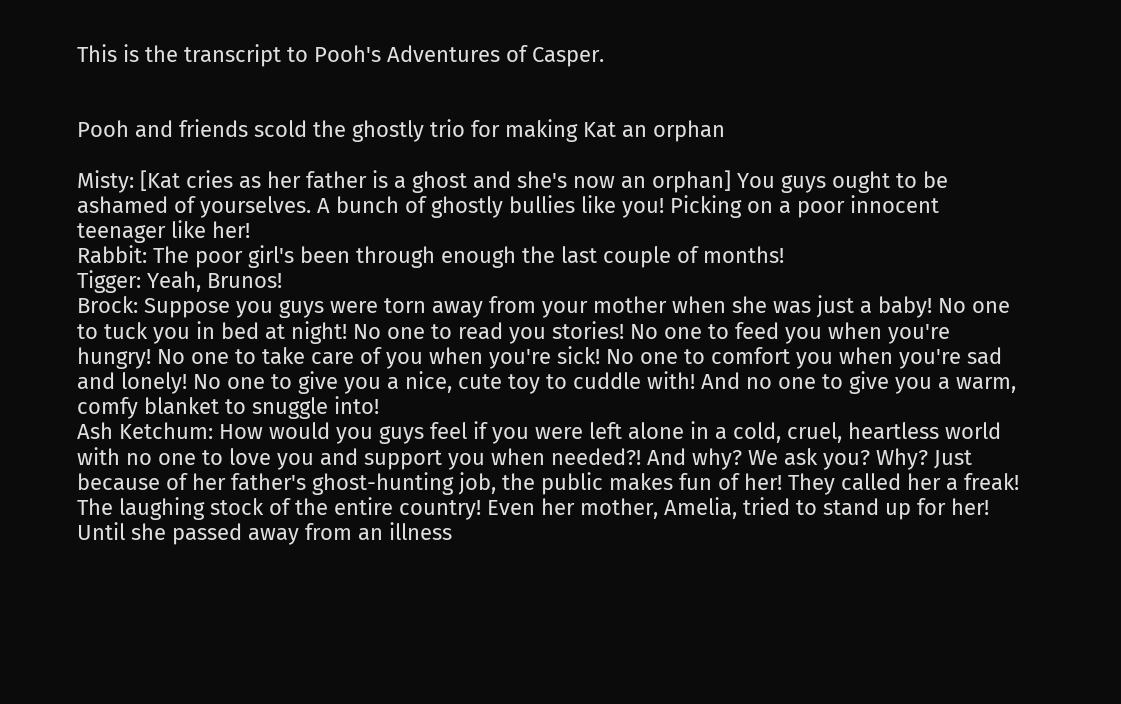This is the transcript to Pooh's Adventures of Casper.


Pooh and friends scold the ghostly trio for making Kat an orphan

Misty: [Kat cries as her father is a ghost and she's now an orphan] You guys ought to be ashamed of yourselves. A bunch of ghostly bullies like you! Picking on a poor innocent teenager like her!
Rabbit: The poor girl's been through enough the last couple of months!
Tigger: Yeah, Brunos!
Brock: Suppose you guys were torn away from your mother when she was just a baby! No one to tuck you in bed at night! No one to read you stories! No one to feed you when you're hungry! No one to take care of you when you're sick! No one to comfort you when you're sad and lonely! No one to give you a nice, cute toy to cuddle with! And no one to give you a warm, comfy blanket to snuggle into!
Ash Ketchum: How would you guys feel if you were left alone in a cold, cruel, heartless world with no one to love you and support you when needed?! And why? We ask you? Why? Just because of her father's ghost-hunting job, the public makes fun of her! They called her a freak! The laughing stock of the entire country! Even her mother, Amelia, tried to stand up for her! Until she passed away from an illness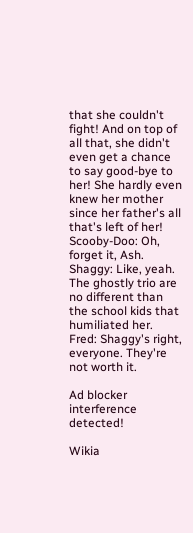that she couldn't fight! And on top of all that, she didn't even get a chance to say good-bye to her! She hardly even knew her mother since her father's all that's left of her!
Scooby-Doo: Oh, forget it, Ash.
Shaggy: Like, yeah. The ghostly trio are no different than the school kids that humiliated her.
Fred: Shaggy's right, everyone. They're not worth it.

Ad blocker interference detected!

Wikia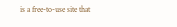is a free-to-use site that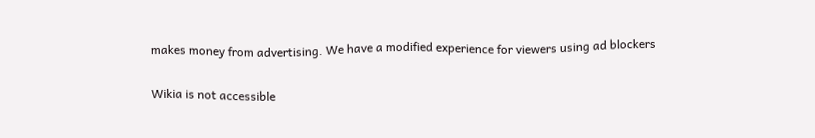makes money from advertising. We have a modified experience for viewers using ad blockers

Wikia is not accessible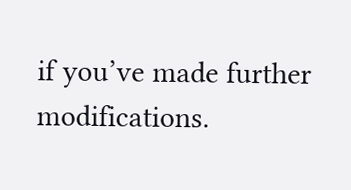if you’ve made further modifications.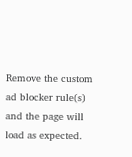Remove the custom ad blocker rule(s) and the page will load as expected.